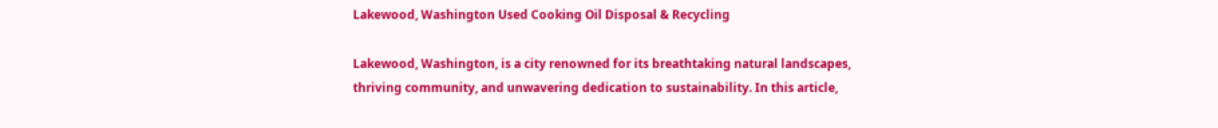Lakewood, Washington Used Cooking Oil Disposal & Recycling

Lakewood, Washington, is a city renowned for its breathtaking natural landscapes, thriving community, and unwavering dedication to sustainability. In this article,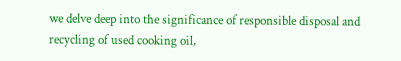we delve deep into the significance of responsible disposal and recycling of used cooking oil,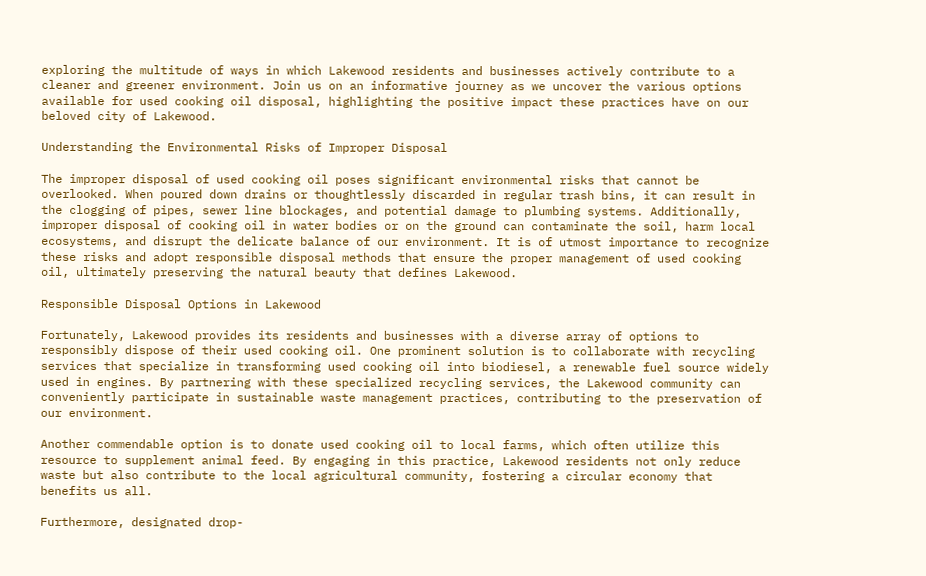exploring the multitude of ways in which Lakewood residents and businesses actively contribute to a cleaner and greener environment. Join us on an informative journey as we uncover the various options available for used cooking oil disposal, highlighting the positive impact these practices have on our beloved city of Lakewood.

Understanding the Environmental Risks of Improper Disposal

The improper disposal of used cooking oil poses significant environmental risks that cannot be overlooked. When poured down drains or thoughtlessly discarded in regular trash bins, it can result in the clogging of pipes, sewer line blockages, and potential damage to plumbing systems. Additionally, improper disposal of cooking oil in water bodies or on the ground can contaminate the soil, harm local ecosystems, and disrupt the delicate balance of our environment. It is of utmost importance to recognize these risks and adopt responsible disposal methods that ensure the proper management of used cooking oil, ultimately preserving the natural beauty that defines Lakewood.

Responsible Disposal Options in Lakewood

Fortunately, Lakewood provides its residents and businesses with a diverse array of options to responsibly dispose of their used cooking oil. One prominent solution is to collaborate with recycling services that specialize in transforming used cooking oil into biodiesel, a renewable fuel source widely used in engines. By partnering with these specialized recycling services, the Lakewood community can conveniently participate in sustainable waste management practices, contributing to the preservation of our environment.

Another commendable option is to donate used cooking oil to local farms, which often utilize this resource to supplement animal feed. By engaging in this practice, Lakewood residents not only reduce waste but also contribute to the local agricultural community, fostering a circular economy that benefits us all.

Furthermore, designated drop-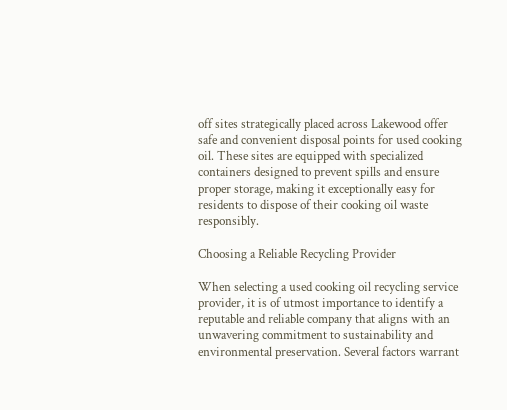off sites strategically placed across Lakewood offer safe and convenient disposal points for used cooking oil. These sites are equipped with specialized containers designed to prevent spills and ensure proper storage, making it exceptionally easy for residents to dispose of their cooking oil waste responsibly.

Choosing a Reliable Recycling Provider

When selecting a used cooking oil recycling service provider, it is of utmost importance to identify a reputable and reliable company that aligns with an unwavering commitment to sustainability and environmental preservation. Several factors warrant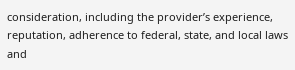consideration, including the provider’s experience, reputation, adherence to federal, state, and local laws and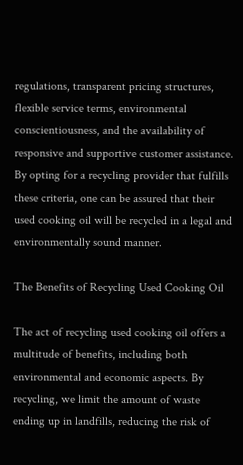regulations, transparent pricing structures, flexible service terms, environmental conscientiousness, and the availability of responsive and supportive customer assistance. By opting for a recycling provider that fulfills these criteria, one can be assured that their used cooking oil will be recycled in a legal and environmentally sound manner.

The Benefits of Recycling Used Cooking Oil

The act of recycling used cooking oil offers a multitude of benefits, including both environmental and economic aspects. By recycling, we limit the amount of waste ending up in landfills, reducing the risk of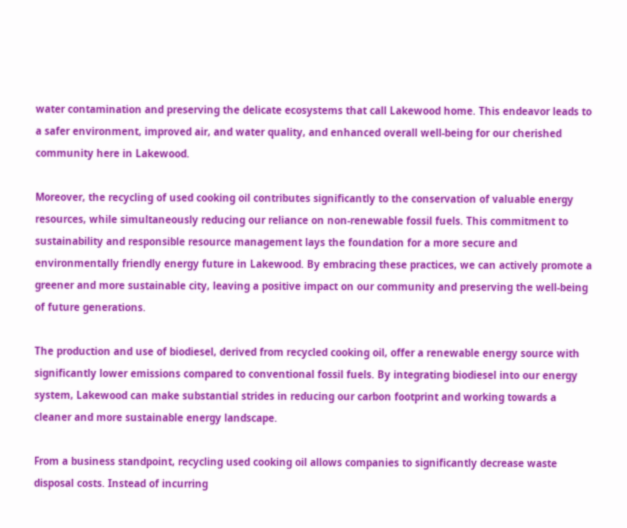water contamination and preserving the delicate ecosystems that call Lakewood home. This endeavor leads to a safer environment, improved air, and water quality, and enhanced overall well-being for our cherished community here in Lakewood.

Moreover, the recycling of used cooking oil contributes significantly to the conservation of valuable energy resources, while simultaneously reducing our reliance on non-renewable fossil fuels. This commitment to sustainability and responsible resource management lays the foundation for a more secure and environmentally friendly energy future in Lakewood. By embracing these practices, we can actively promote a greener and more sustainable city, leaving a positive impact on our community and preserving the well-being of future generations.

The production and use of biodiesel, derived from recycled cooking oil, offer a renewable energy source with significantly lower emissions compared to conventional fossil fuels. By integrating biodiesel into our energy system, Lakewood can make substantial strides in reducing our carbon footprint and working towards a cleaner and more sustainable energy landscape.

From a business standpoint, recycling used cooking oil allows companies to significantly decrease waste disposal costs. Instead of incurring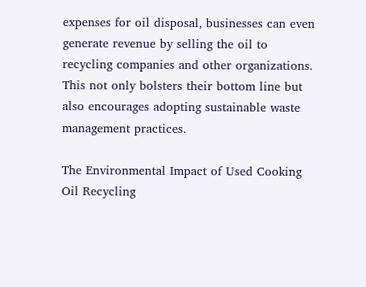expenses for oil disposal, businesses can even generate revenue by selling the oil to recycling companies and other organizations. This not only bolsters their bottom line but also encourages adopting sustainable waste management practices.

The Environmental Impact of Used Cooking Oil Recycling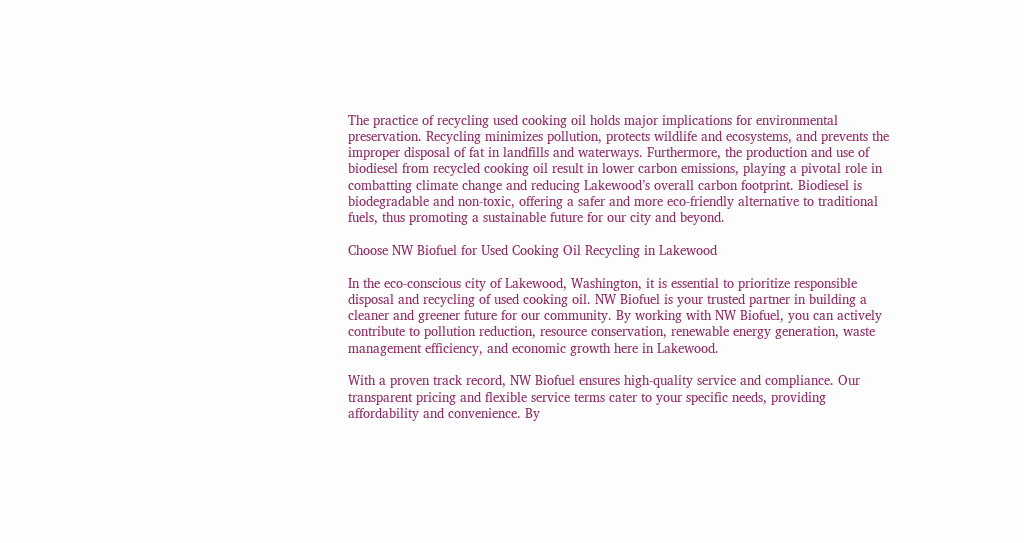The practice of recycling used cooking oil holds major implications for environmental preservation. Recycling minimizes pollution, protects wildlife and ecosystems, and prevents the improper disposal of fat in landfills and waterways. Furthermore, the production and use of biodiesel from recycled cooking oil result in lower carbon emissions, playing a pivotal role in combatting climate change and reducing Lakewood’s overall carbon footprint. Biodiesel is biodegradable and non-toxic, offering a safer and more eco-friendly alternative to traditional fuels, thus promoting a sustainable future for our city and beyond.

Choose NW Biofuel for Used Cooking Oil Recycling in Lakewood

In the eco-conscious city of Lakewood, Washington, it is essential to prioritize responsible disposal and recycling of used cooking oil. NW Biofuel is your trusted partner in building a cleaner and greener future for our community. By working with NW Biofuel, you can actively contribute to pollution reduction, resource conservation, renewable energy generation, waste management efficiency, and economic growth here in Lakewood.

With a proven track record, NW Biofuel ensures high-quality service and compliance. Our transparent pricing and flexible service terms cater to your specific needs, providing affordability and convenience. By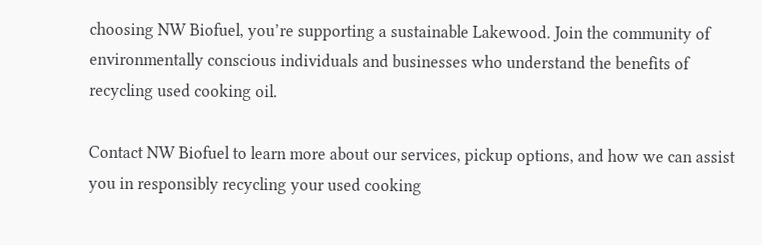choosing NW Biofuel, you’re supporting a sustainable Lakewood. Join the community of environmentally conscious individuals and businesses who understand the benefits of recycling used cooking oil.

Contact NW Biofuel to learn more about our services, pickup options, and how we can assist you in responsibly recycling your used cooking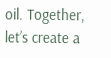oil. Together, let’s create a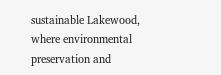sustainable Lakewood, where environmental preservation and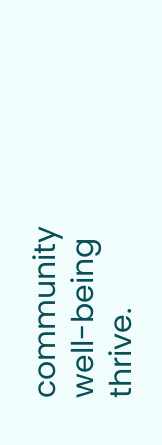community well-being thrive.